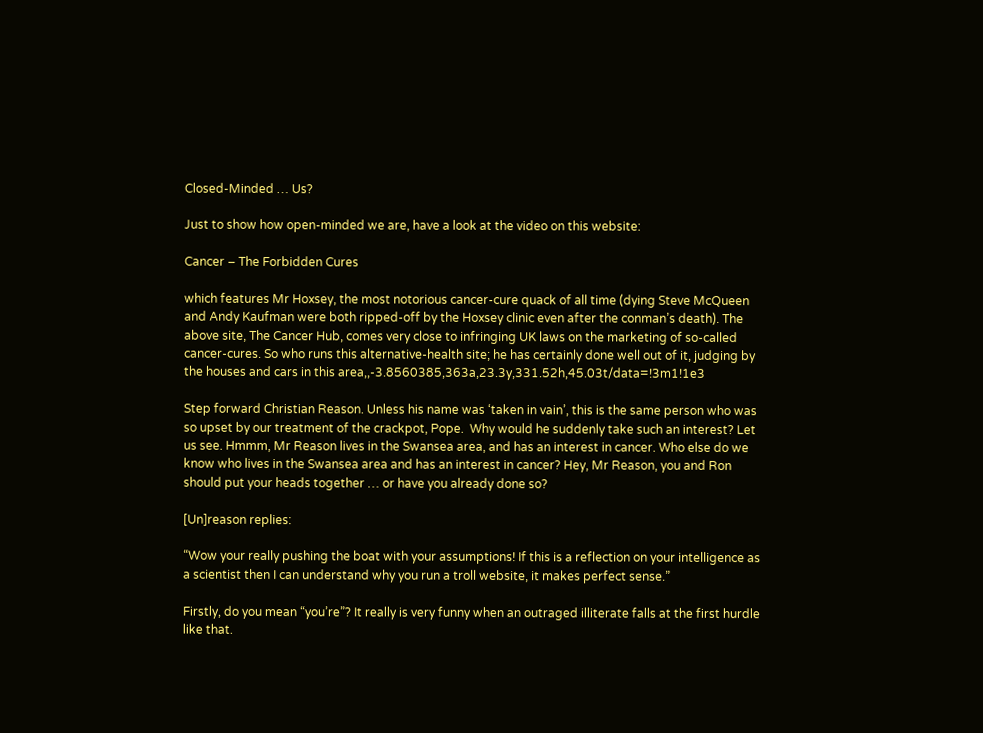Closed-Minded … Us?

Just to show how open-minded we are, have a look at the video on this website:

Cancer – The Forbidden Cures

which features Mr Hoxsey, the most notorious cancer-cure quack of all time (dying Steve McQueen and Andy Kaufman were both ripped-off by the Hoxsey clinic even after the conman’s death). The above site, The Cancer Hub, comes very close to infringing UK laws on the marketing of so-called cancer-cures. So who runs this alternative-health site; he has certainly done well out of it, judging by the houses and cars in this area,,-3.8560385,363a,23.3y,331.52h,45.03t/data=!3m1!1e3

Step forward Christian Reason. Unless his name was ‘taken in vain’, this is the same person who was so upset by our treatment of the crackpot, Pope.  Why would he suddenly take such an interest? Let us see. Hmmm, Mr Reason lives in the Swansea area, and has an interest in cancer. Who else do we know who lives in the Swansea area and has an interest in cancer? Hey, Mr Reason, you and Ron should put your heads together … or have you already done so?

[Un]reason replies:

“Wow your really pushing the boat with your assumptions! If this is a reflection on your intelligence as a scientist then I can understand why you run a troll website, it makes perfect sense.”

Firstly, do you mean “you’re”? It really is very funny when an outraged illiterate falls at the first hurdle like that.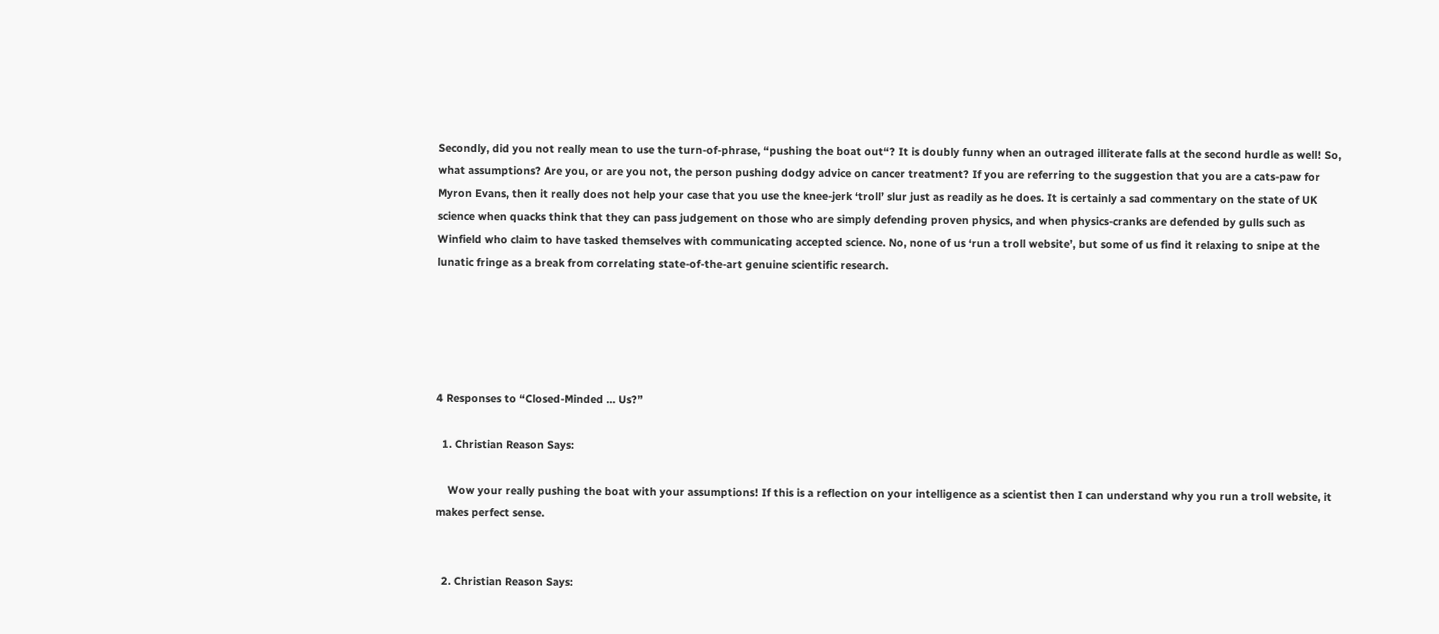Secondly, did you not really mean to use the turn-of-phrase, “pushing the boat out“? It is doubly funny when an outraged illiterate falls at the second hurdle as well! So, what assumptions? Are you, or are you not, the person pushing dodgy advice on cancer treatment? If you are referring to the suggestion that you are a cats-paw for Myron Evans, then it really does not help your case that you use the knee-jerk ‘troll’ slur just as readily as he does. It is certainly a sad commentary on the state of UK science when quacks think that they can pass judgement on those who are simply defending proven physics, and when physics-cranks are defended by gulls such as Winfield who claim to have tasked themselves with communicating accepted science. No, none of us ‘run a troll website’, but some of us find it relaxing to snipe at the lunatic fringe as a break from correlating state-of-the-art genuine scientific research.





4 Responses to “Closed-Minded … Us?”

  1. Christian Reason Says:

    Wow your really pushing the boat with your assumptions! If this is a reflection on your intelligence as a scientist then I can understand why you run a troll website, it makes perfect sense.


  2. Christian Reason Says: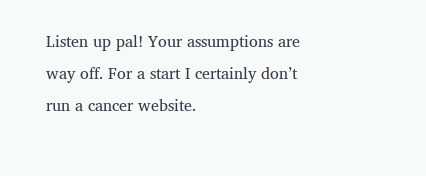Listen up pal! Your assumptions are way off. For a start I certainly don’t run a cancer website.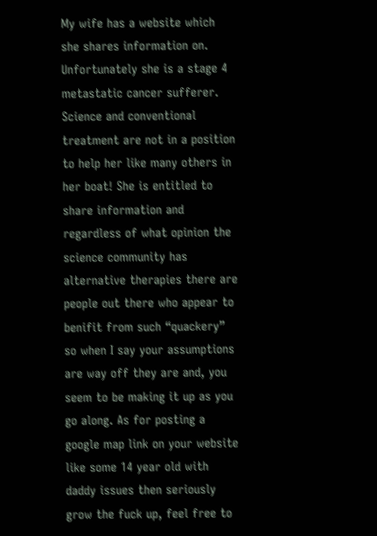My wife has a website which she shares information on. Unfortunately she is a stage 4 metastatic cancer sufferer. Science and conventional treatment are not in a position to help her like many others in her boat! She is entitled to share information and regardless of what opinion the science community has alternative therapies there are people out there who appear to benifit from such “quackery” so when I say your assumptions are way off they are and, you seem to be making it up as you go along. As for posting a google map link on your website like some 14 year old with daddy issues then seriously grow the fuck up, feel free to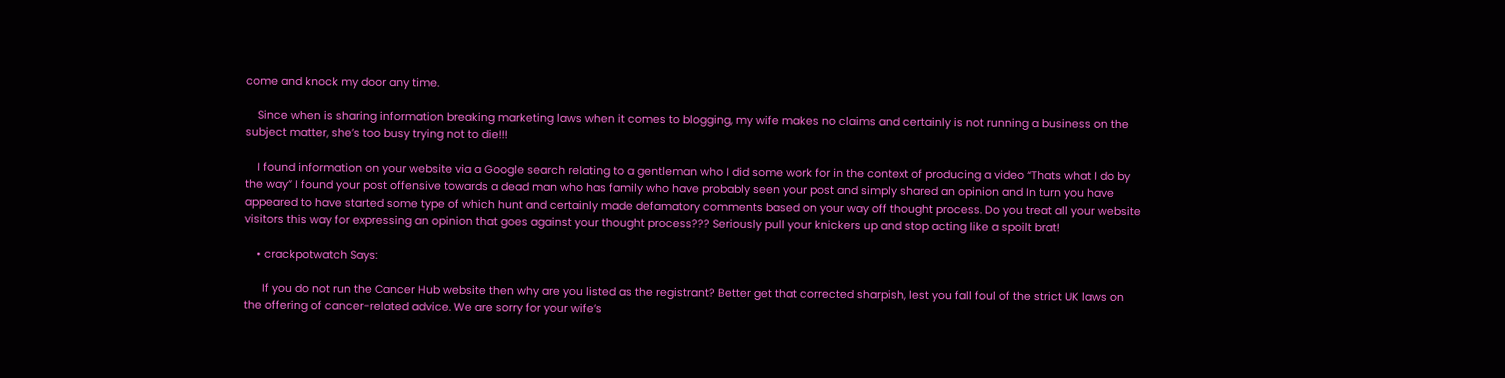come and knock my door any time.

    Since when is sharing information breaking marketing laws when it comes to blogging, my wife makes no claims and certainly is not running a business on the subject matter, she’s too busy trying not to die!!!

    I found information on your website via a Google search relating to a gentleman who I did some work for in the context of producing a video “Thats what I do by the way” I found your post offensive towards a dead man who has family who have probably seen your post and simply shared an opinion and In turn you have appeared to have started some type of which hunt and certainly made defamatory comments based on your way off thought process. Do you treat all your website visitors this way for expressing an opinion that goes against your thought process??? Seriously pull your knickers up and stop acting like a spoilt brat!

    • crackpotwatch Says:

      If you do not run the Cancer Hub website then why are you listed as the registrant? Better get that corrected sharpish, lest you fall foul of the strict UK laws on the offering of cancer-related advice. We are sorry for your wife’s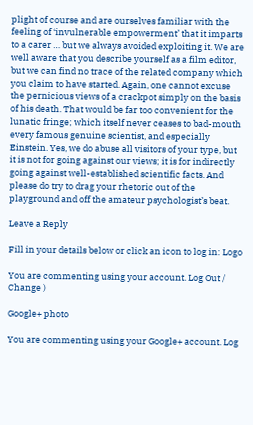plight of course and are ourselves familiar with the feeling of ‘invulnerable empowerment’ that it imparts to a carer … but we always avoided exploiting it. We are well aware that you describe yourself as a film editor, but we can find no trace of the related company which you claim to have started. Again, one cannot excuse the pernicious views of a crackpot simply on the basis of his death. That would be far too convenient for the lunatic fringe; which itself never ceases to bad-mouth every famous genuine scientist, and especially Einstein. Yes, we do abuse all visitors of your type, but it is not for going against our views; it is for indirectly going against well-established scientific facts. And please do try to drag your rhetoric out of the playground and off the amateur psychologist’s beat.

Leave a Reply

Fill in your details below or click an icon to log in: Logo

You are commenting using your account. Log Out /  Change )

Google+ photo

You are commenting using your Google+ account. Log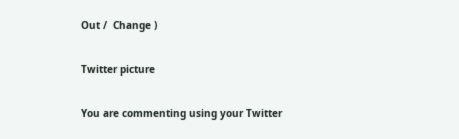Out /  Change )

Twitter picture

You are commenting using your Twitter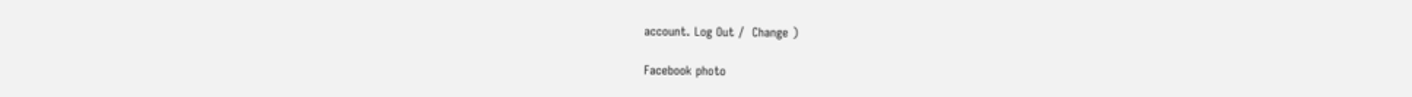account. Log Out /  Change )

Facebook photo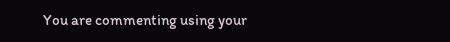You are commenting using your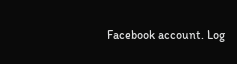Facebook account. Log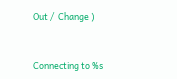Out /  Change )


Connecting to %s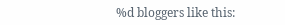%d bloggers like this: